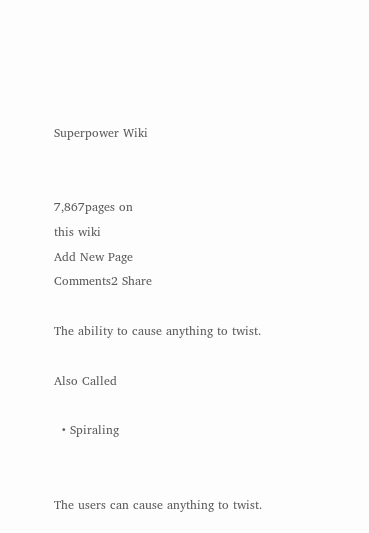Superpower Wiki


7,867pages on
this wiki
Add New Page
Comments2 Share

The ability to cause anything to twist.

Also Called

  • Spiraling


The users can cause anything to twist.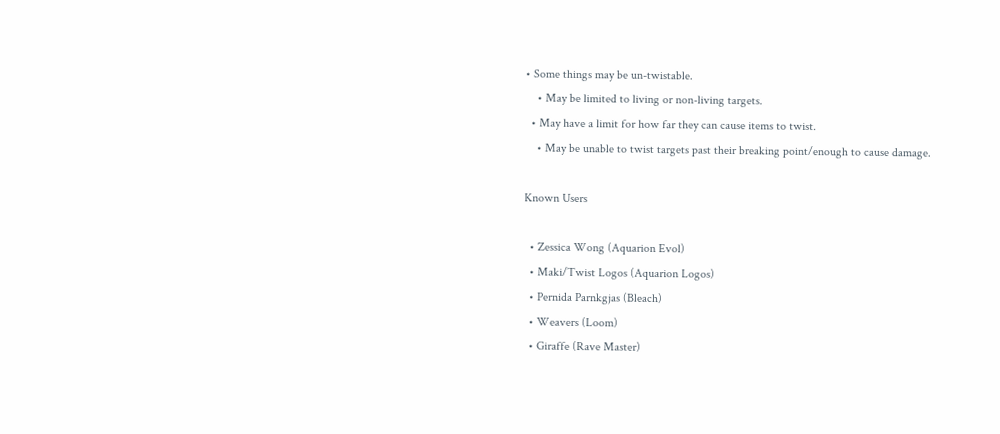• Some things may be un-twistable.
    • May be limited to living or non-living targets.
  • May have a limit for how far they can cause items to twist.
    • May be unable to twist targets past their breaking point/enough to cause damage.

Known Users

  • Zessica Wong (Aquarion Evol)
  • Maki/Twist Logos (Aquarion Logos)
  • Pernida Parnkgjas (Bleach)
  • Weavers (Loom)
  • Giraffe (Rave Master)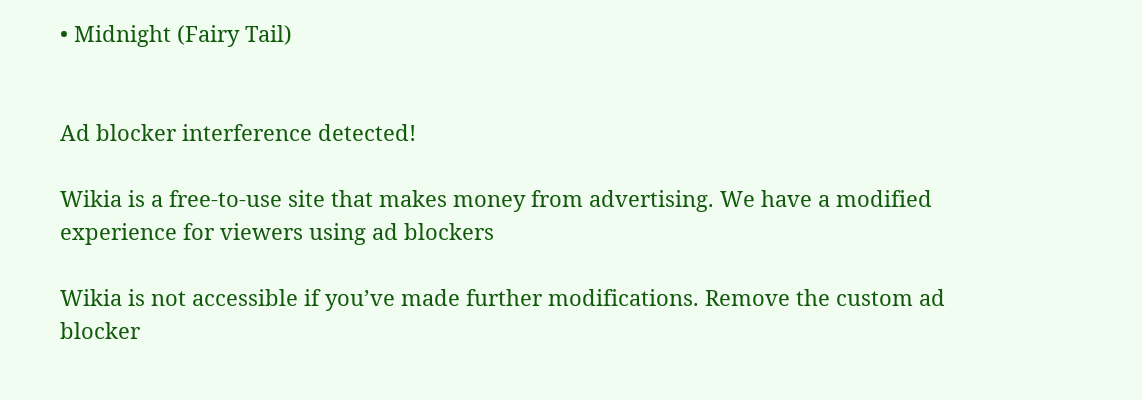• Midnight (Fairy Tail)


Ad blocker interference detected!

Wikia is a free-to-use site that makes money from advertising. We have a modified experience for viewers using ad blockers

Wikia is not accessible if you’ve made further modifications. Remove the custom ad blocker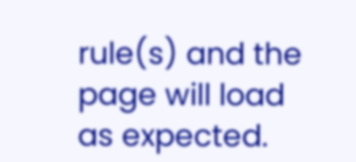rule(s) and the page will load as expected.